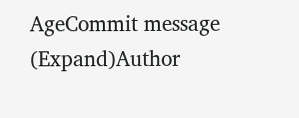AgeCommit message (Expand)Author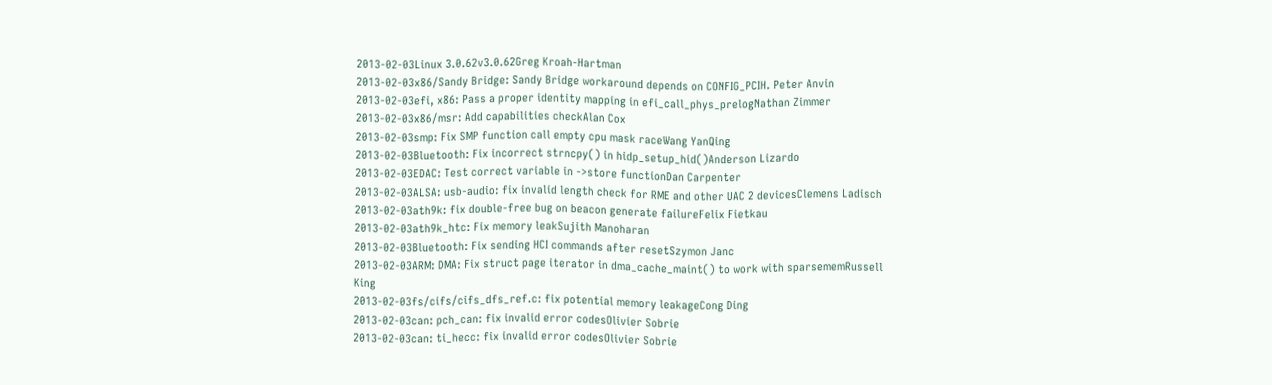2013-02-03Linux 3.0.62v3.0.62Greg Kroah-Hartman
2013-02-03x86/Sandy Bridge: Sandy Bridge workaround depends on CONFIG_PCIH. Peter Anvin
2013-02-03efi, x86: Pass a proper identity mapping in efi_call_phys_prelogNathan Zimmer
2013-02-03x86/msr: Add capabilities checkAlan Cox
2013-02-03smp: Fix SMP function call empty cpu mask raceWang YanQing
2013-02-03Bluetooth: Fix incorrect strncpy() in hidp_setup_hid()Anderson Lizardo
2013-02-03EDAC: Test correct variable in ->store functionDan Carpenter
2013-02-03ALSA: usb-audio: fix invalid length check for RME and other UAC 2 devicesClemens Ladisch
2013-02-03ath9k: fix double-free bug on beacon generate failureFelix Fietkau
2013-02-03ath9k_htc: Fix memory leakSujith Manoharan
2013-02-03Bluetooth: Fix sending HCI commands after resetSzymon Janc
2013-02-03ARM: DMA: Fix struct page iterator in dma_cache_maint() to work with sparsememRussell King
2013-02-03fs/cifs/cifs_dfs_ref.c: fix potential memory leakageCong Ding
2013-02-03can: pch_can: fix invalid error codesOlivier Sobrie
2013-02-03can: ti_hecc: fix invalid error codesOlivier Sobrie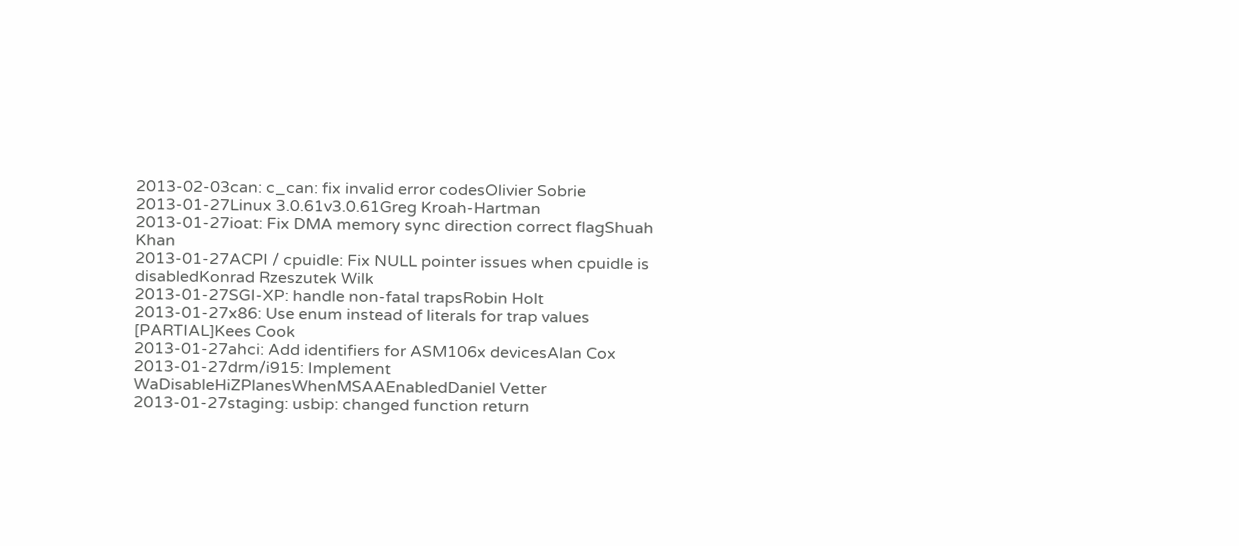2013-02-03can: c_can: fix invalid error codesOlivier Sobrie
2013-01-27Linux 3.0.61v3.0.61Greg Kroah-Hartman
2013-01-27ioat: Fix DMA memory sync direction correct flagShuah Khan
2013-01-27ACPI / cpuidle: Fix NULL pointer issues when cpuidle is disabledKonrad Rzeszutek Wilk
2013-01-27SGI-XP: handle non-fatal trapsRobin Holt
2013-01-27x86: Use enum instead of literals for trap values [PARTIAL]Kees Cook
2013-01-27ahci: Add identifiers for ASM106x devicesAlan Cox
2013-01-27drm/i915: Implement WaDisableHiZPlanesWhenMSAAEnabledDaniel Vetter
2013-01-27staging: usbip: changed function return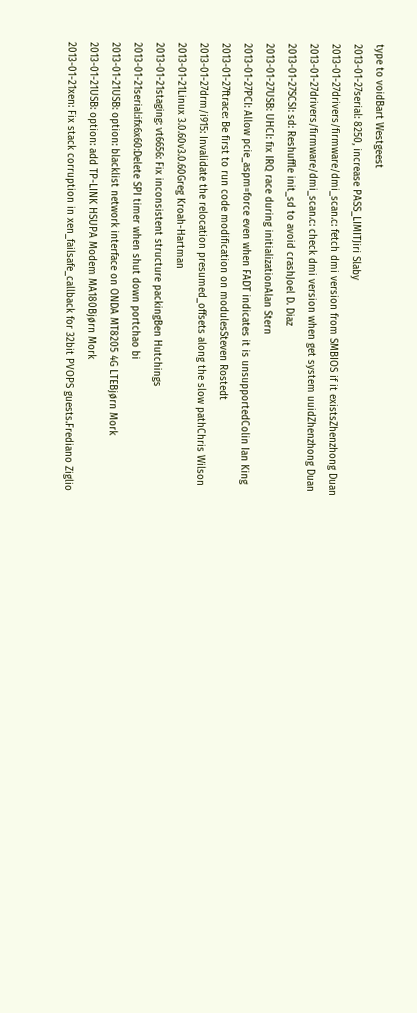type to voidBart Westgeest
2013-01-27serial: 8250, increase PASS_LIMITJiri Slaby
2013-01-27drivers/firmware/dmi_scan.c: fetch dmi version from SMBIOS if it existsZhenzhong Duan
2013-01-27drivers/firmware/dmi_scan.c: check dmi version when get system uuidZhenzhong Duan
2013-01-27SCSI: sd: Reshuffle init_sd to avoid crashJoel D. Diaz
2013-01-27USB: UHCI: fix IRQ race during initializationAlan Stern
2013-01-27PCI: Allow pcie_aspm=force even when FADT indicates it is unsupportedColin Ian King
2013-01-27ftrace: Be first to run code modification on modulesSteven Rostedt
2013-01-27drm/i915: Invalidate the relocation presumed_offsets along the slow pathChris Wilson
2013-01-21Linux 3.0.60v3.0.60Greg Kroah-Hartman
2013-01-21staging: vt6656: Fix inconsistent structure packingBen Hutchings
2013-01-21serial:ifx6x60:Delete SPI timer when shut down portchao bi
2013-01-21USB: option: blacklist network interface on ONDA MT8205 4G LTEBjørn Mork
2013-01-21USB: option: add TP-LINK HSUPA Modem MA180Bjørn Mork
2013-01-21xen: Fix stack corruption in xen_failsafe_callback for 32bit PVOPS guests.Frediano Ziglio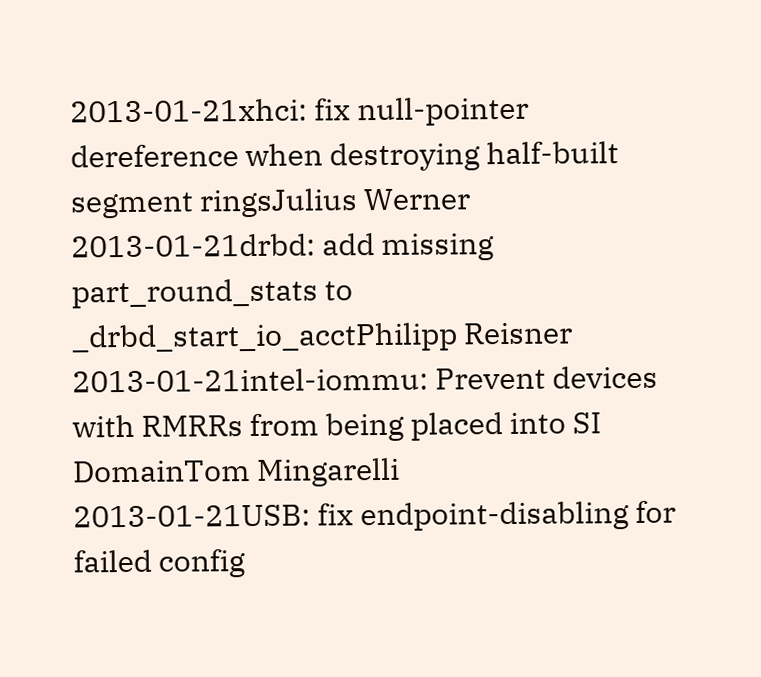2013-01-21xhci: fix null-pointer dereference when destroying half-built segment ringsJulius Werner
2013-01-21drbd: add missing part_round_stats to _drbd_start_io_acctPhilipp Reisner
2013-01-21intel-iommu: Prevent devices with RMRRs from being placed into SI DomainTom Mingarelli
2013-01-21USB: fix endpoint-disabling for failed config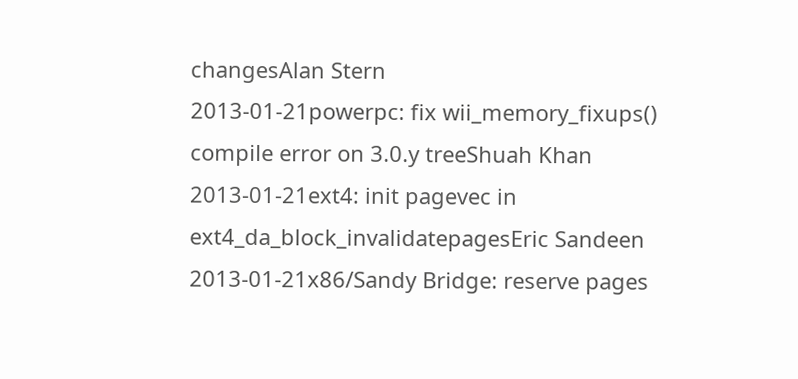changesAlan Stern
2013-01-21powerpc: fix wii_memory_fixups() compile error on 3.0.y treeShuah Khan
2013-01-21ext4: init pagevec in ext4_da_block_invalidatepagesEric Sandeen
2013-01-21x86/Sandy Bridge: reserve pages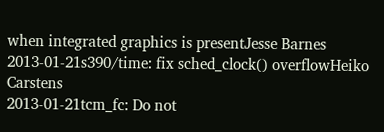when integrated graphics is presentJesse Barnes
2013-01-21s390/time: fix sched_clock() overflowHeiko Carstens
2013-01-21tcm_fc: Do not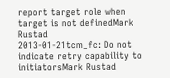report target role when target is not definedMark Rustad
2013-01-21tcm_fc: Do not indicate retry capability to initiatorsMark Rustad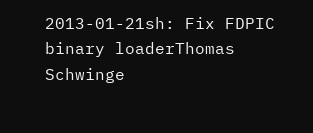2013-01-21sh: Fix FDPIC binary loaderThomas Schwinge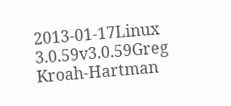2013-01-17Linux 3.0.59v3.0.59Greg Kroah-Hartman